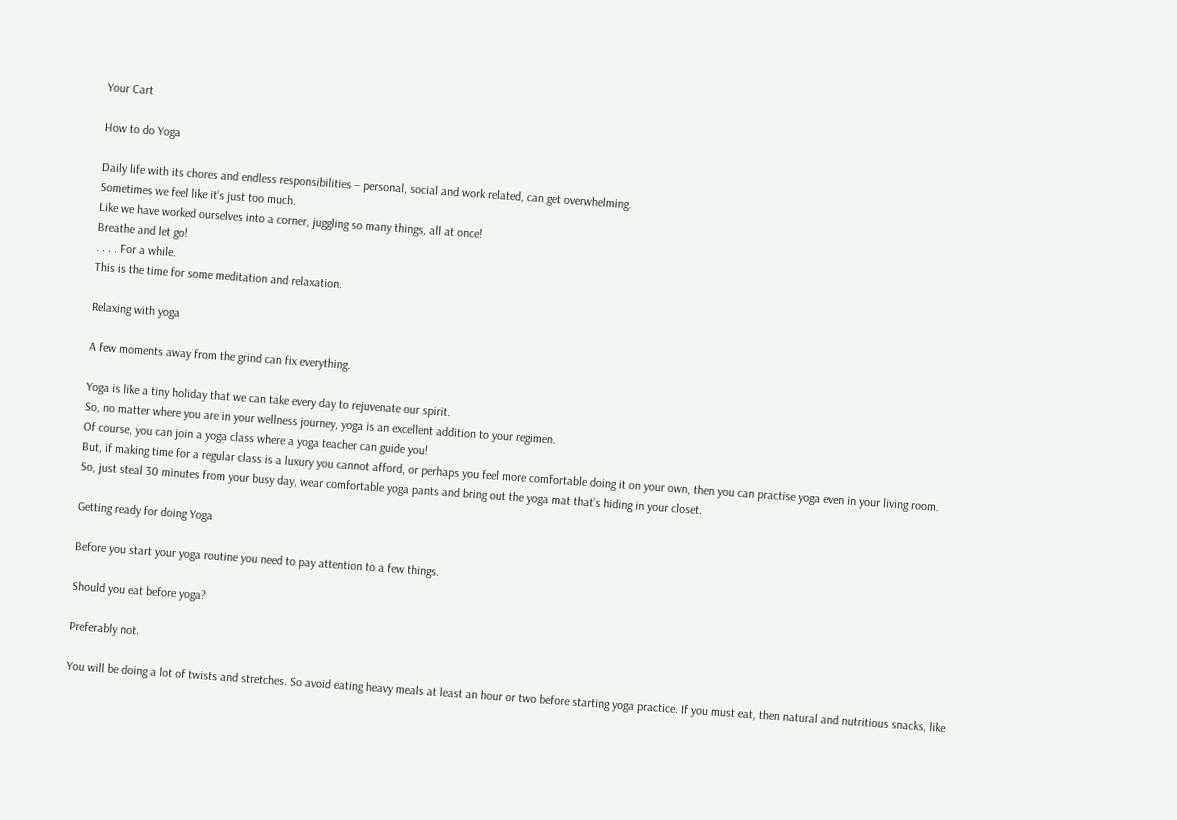Your Cart

How to do Yoga

Daily life with its chores and endless responsibilities – personal, social and work related, can get overwhelming.
Sometimes we feel like it’s just too much.
Like we have worked ourselves into a corner, juggling so many things, all at once!
Breathe and let go!
. . . . For a while.
This is the time for some meditation and relaxation.

Relaxing with yoga

A few moments away from the grind can fix everything.

Yoga is like a tiny holiday that we can take every day to rejuvenate our spirit.
So, no matter where you are in your wellness journey, yoga is an excellent addition to your regimen.
Of course, you can join a yoga class where a yoga teacher can guide you!
But, if making time for a regular class is a luxury you cannot afford, or perhaps you feel more comfortable doing it on your own, then you can practise yoga even in your living room.
So, just steal 30 minutes from your busy day, wear comfortable yoga pants and bring out the yoga mat that’s hiding in your closet.

Getting ready for doing Yoga

Before you start your yoga routine you need to pay attention to a few things.

Should you eat before yoga?

Preferably not.

You will be doing a lot of twists and stretches. So avoid eating heavy meals at least an hour or two before starting yoga practice. If you must eat, then natural and nutritious snacks, like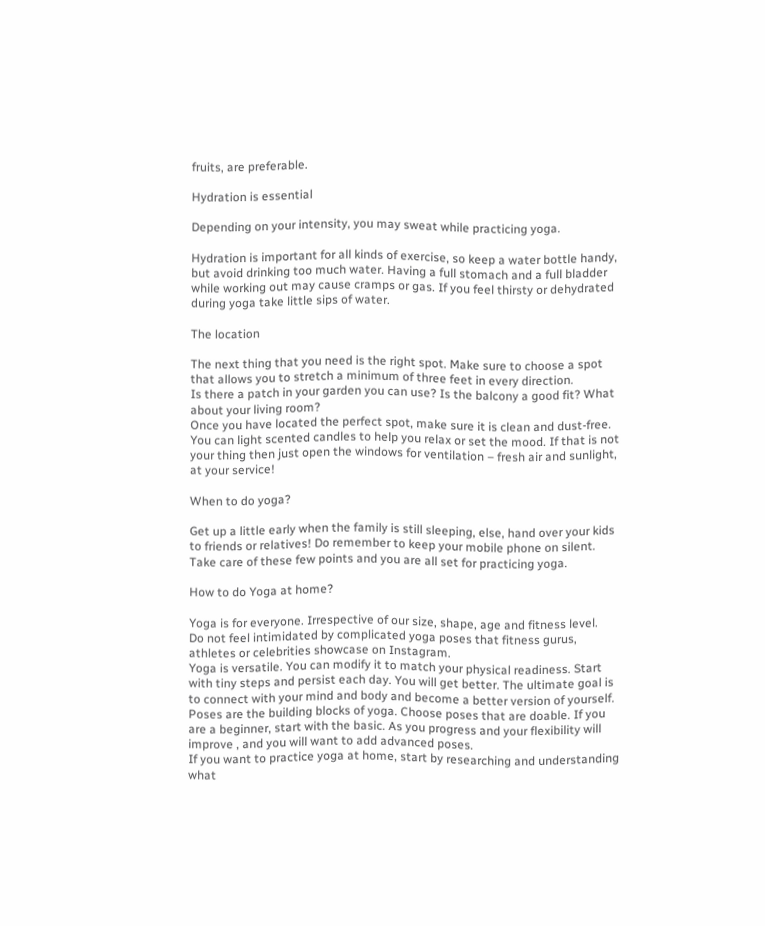fruits, are preferable.

Hydration is essential

Depending on your intensity, you may sweat while practicing yoga.

Hydration is important for all kinds of exercise, so keep a water bottle handy, but avoid drinking too much water. Having a full stomach and a full bladder while working out may cause cramps or gas. If you feel thirsty or dehydrated during yoga take little sips of water.

The location

The next thing that you need is the right spot. Make sure to choose a spot that allows you to stretch a minimum of three feet in every direction.
Is there a patch in your garden you can use? Is the balcony a good fit? What about your living room?
Once you have located the perfect spot, make sure it is clean and dust-free. You can light scented candles to help you relax or set the mood. If that is not your thing then just open the windows for ventilation – fresh air and sunlight, at your service!

When to do yoga?

Get up a little early when the family is still sleeping, else, hand over your kids to friends or relatives! Do remember to keep your mobile phone on silent.
Take care of these few points and you are all set for practicing yoga.

How to do Yoga at home?

Yoga is for everyone. Irrespective of our size, shape, age and fitness level.
Do not feel intimidated by complicated yoga poses that fitness gurus, athletes or celebrities showcase on Instagram.
Yoga is versatile. You can modify it to match your physical readiness. Start with tiny steps and persist each day. You will get better. The ultimate goal is to connect with your mind and body and become a better version of yourself.
Poses are the building blocks of yoga. Choose poses that are doable. If you are a beginner, start with the basic. As you progress and your flexibility will improve , and you will want to add advanced poses.
If you want to practice yoga at home, start by researching and understanding what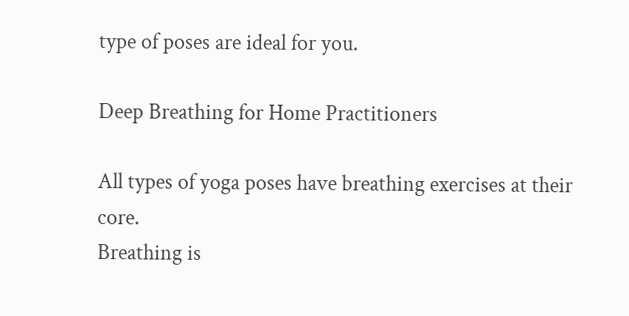type of poses are ideal for you.

Deep Breathing for Home Practitioners

All types of yoga poses have breathing exercises at their core.
Breathing is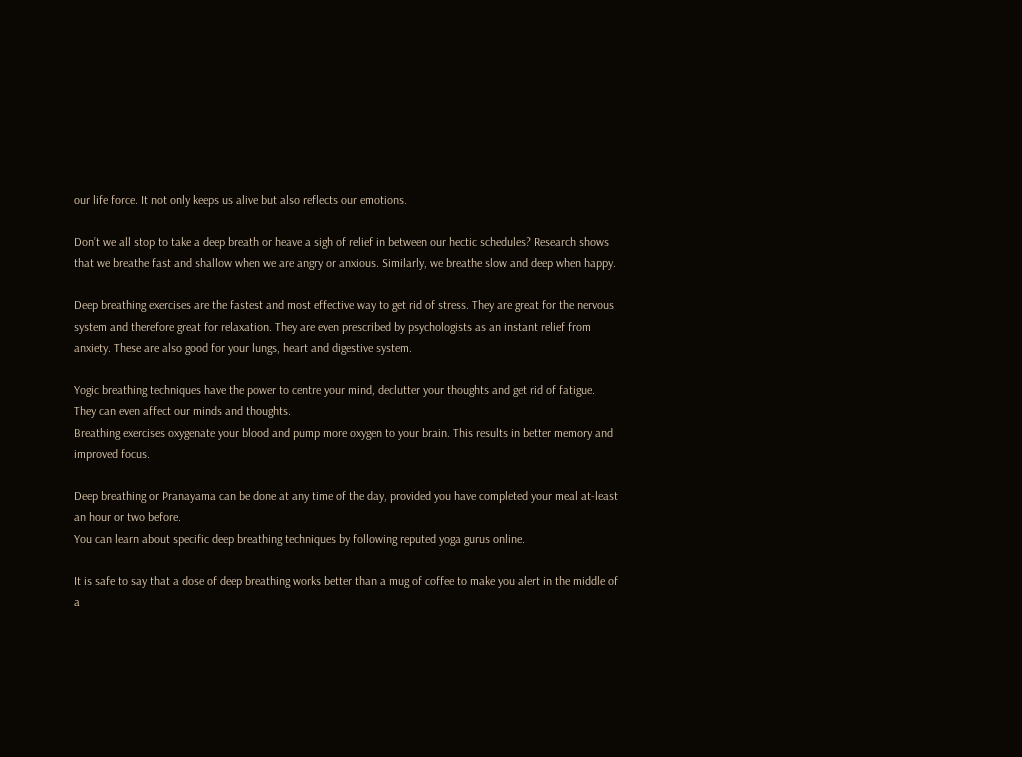our life force. It not only keeps us alive but also reflects our emotions.

Don’t we all stop to take a deep breath or heave a sigh of relief in between our hectic schedules? Research shows that we breathe fast and shallow when we are angry or anxious. Similarly, we breathe slow and deep when happy.

Deep breathing exercises are the fastest and most effective way to get rid of stress. They are great for the nervous system and therefore great for relaxation. They are even prescribed by psychologists as an instant relief from anxiety. These are also good for your lungs, heart and digestive system.

Yogic breathing techniques have the power to centre your mind, declutter your thoughts and get rid of fatigue. They can even affect our minds and thoughts.
Breathing exercises oxygenate your blood and pump more oxygen to your brain. This results in better memory and improved focus.

Deep breathing or Pranayama can be done at any time of the day, provided you have completed your meal at-least an hour or two before.
You can learn about specific deep breathing techniques by following reputed yoga gurus online.

It is safe to say that a dose of deep breathing works better than a mug of coffee to make you alert in the middle of a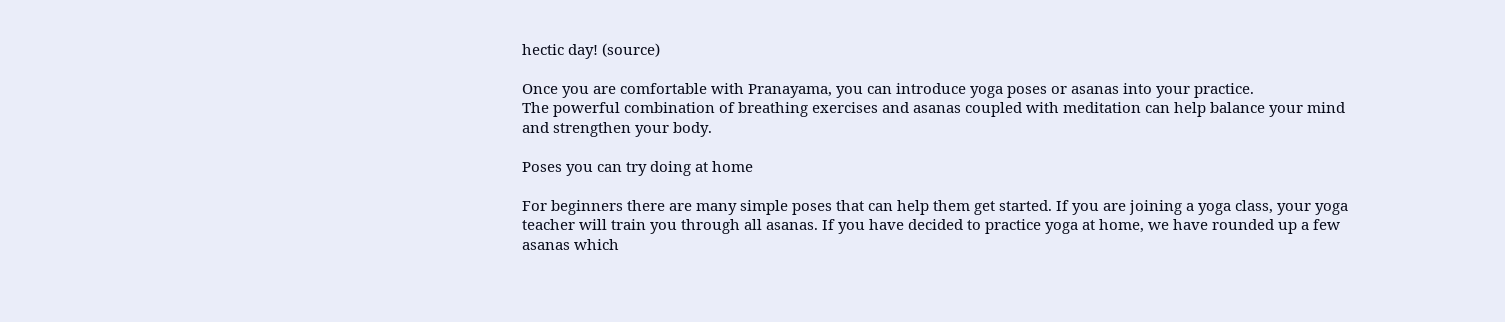hectic day! (source)

Once you are comfortable with Pranayama, you can introduce yoga poses or asanas into your practice.
The powerful combination of breathing exercises and asanas coupled with meditation can help balance your mind and strengthen your body.

Poses you can try doing at home

For beginners there are many simple poses that can help them get started. If you are joining a yoga class, your yoga teacher will train you through all asanas. If you have decided to practice yoga at home, we have rounded up a few asanas which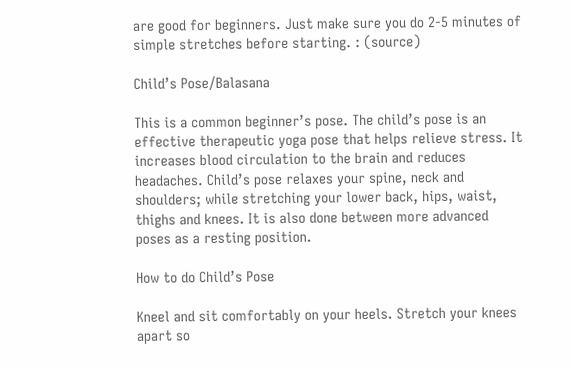are good for beginners. Just make sure you do 2-5 minutes of simple stretches before starting. : (source)

Child’s Pose/Balasana

This is a common beginner’s pose. The child’s pose is an effective therapeutic yoga pose that helps relieve stress. It increases blood circulation to the brain and reduces headaches. Child’s pose relaxes your spine, neck and shoulders; while stretching your lower back, hips, waist, thighs and knees. It is also done between more advanced poses as a resting position.

How to do Child’s Pose

Kneel and sit comfortably on your heels. Stretch your knees apart so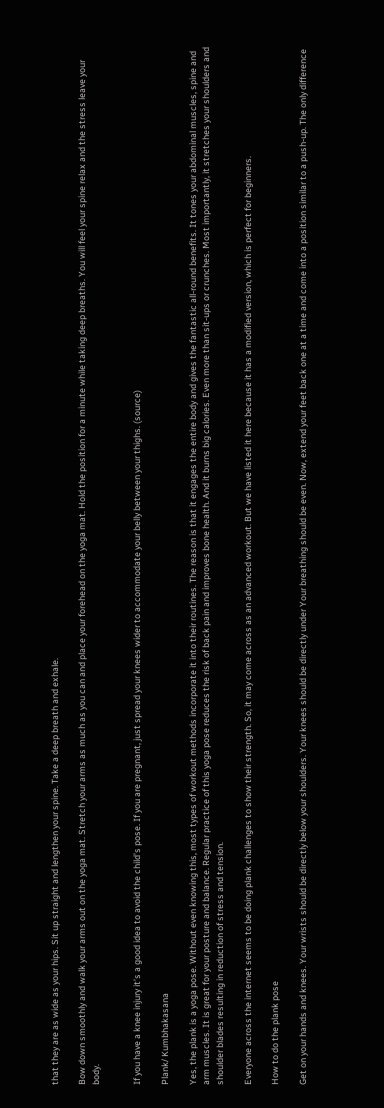that they are as wide as your hips. Sit up straight and lengthen your spine. Take a deep breath and exhale.

Bow down smoothly and walk your arms out on the yoga mat. Stretch your arms as much as you can and place your forehead on the yoga mat. Hold the position for a minute while taking deep breaths. You will feel your spine relax and the stress leave your body.


If you have a knee injury it’s a good idea to avoid the child’s pose. If you are pregnant, just spread your knees wider to accommodate your belly between your thighs. (source)

Plank/ Kumbhakasana

Yes, the plank is a yoga pose. Without even knowing this, most types of workout methods incorporate it into their routines. The reason is that it engages the entire body and gives the fantastic all-round benefits. It tones your abdominal muscles, spine and arm muscles. It is great for your posture and balance. Regular practice of this yoga pose reduces the risk of back pain and improves bone health. And it burns big calories. Even more than sit-ups or crunches. Most importantly, it stretches your shoulders and shoulder blades resulting in reduction of stress and tension.

Everyone across the internet seems to be doing plank challenges to show their strength. So, it may come across as an advanced workout. But we have listed it here because it has a modified version, which is perfect for beginners.

How to do the plank pose

Get on your hands and knees. Your wrists should be directly below your shoulders. Your knees should be directly under Your breathing should be even. Now, extend your feet back one at a time and come into a position similar to a push-up. The only difference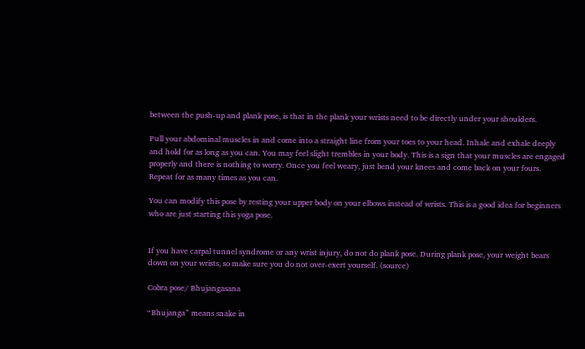between the push-up and plank pose, is that in the plank your wrists need to be directly under your shoulders.

Pull your abdominal muscles in and come into a straight line from your toes to your head. Inhale and exhale deeply and hold for as long as you can. You may feel slight trembles in your body. This is a sign that your muscles are engaged properly and there is nothing to worry. Once you feel weary, just bend your knees and come back on your fours. Repeat for as many times as you can.

You can modify this pose by resting your upper body on your elbows instead of wrists. This is a good idea for beginners who are just starting this yoga pose.


If you have carpal tunnel syndrome or any wrist injury, do not do plank pose. During plank pose, your weight bears down on your wrists, so make sure you do not over-exert yourself. (source)

Cobra pose/ Bhujangasana

“Bhujanga” means snake in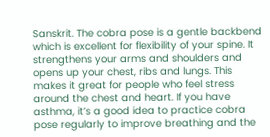Sanskrit. The cobra pose is a gentle backbend which is excellent for flexibility of your spine. It strengthens your arms and shoulders and opens up your chest, ribs and lungs. This makes it great for people who feel stress around the chest and heart. If you have asthma, it’s a good idea to practice cobra pose regularly to improve breathing and the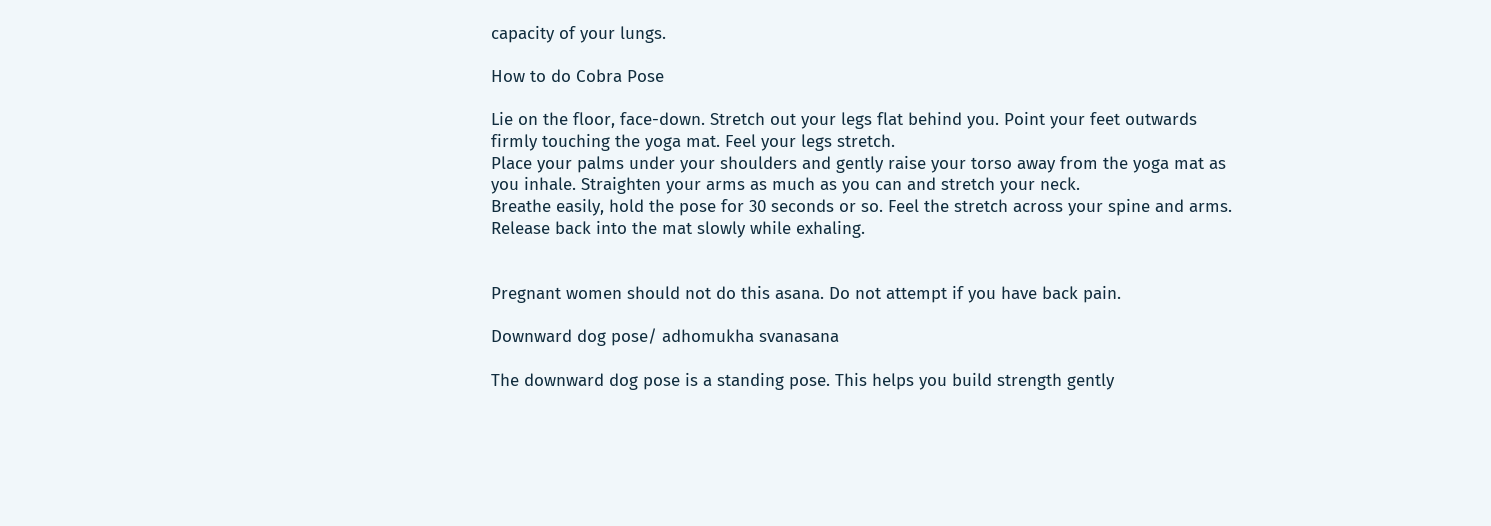capacity of your lungs.

How to do Cobra Pose

Lie on the floor, face-down. Stretch out your legs flat behind you. Point your feet outwards firmly touching the yoga mat. Feel your legs stretch.
Place your palms under your shoulders and gently raise your torso away from the yoga mat as you inhale. Straighten your arms as much as you can and stretch your neck.
Breathe easily, hold the pose for 30 seconds or so. Feel the stretch across your spine and arms. Release back into the mat slowly while exhaling.


Pregnant women should not do this asana. Do not attempt if you have back pain.

Downward dog pose/ adhomukha svanasana

The downward dog pose is a standing pose. This helps you build strength gently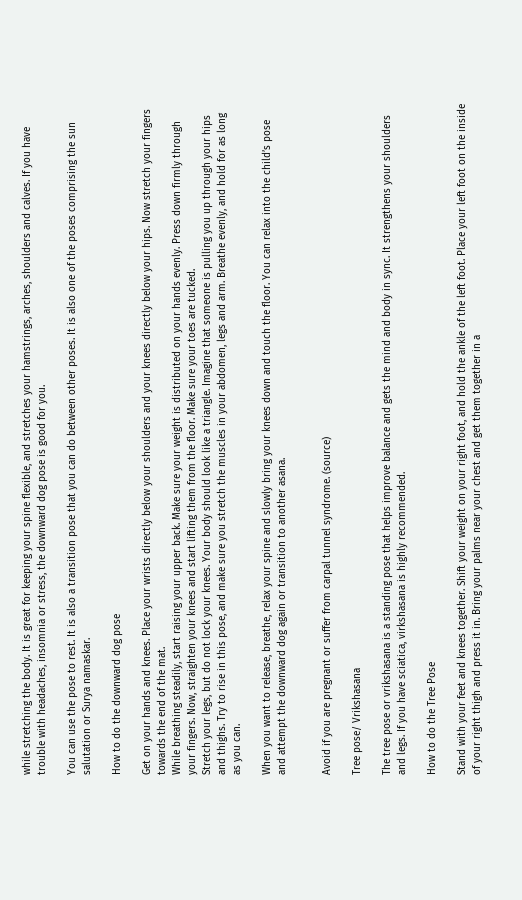while stretching the body. It is great for keeping your spine flexible, and stretches your hamstrings, arches, shoulders and calves. If you have trouble with headaches, insomnia or stress, the downward dog pose is good for you.

You can use the pose to rest. It is also a transition pose that you can do between other poses. It is also one of the poses comprising the sun salutation or Surya namaskar.

How to do the downward dog pose

Get on your hands and knees. Place your wrists directly below your shoulders and your knees directly below your hips. Now stretch your fingers towards the end of the mat.
While breathing steadily, start raising your upper back. Make sure your weight is distributed on your hands evenly. Press down firmly through your fingers. Now, straighten your knees and start lifting them from the floor. Make sure your toes are tucked.
Stretch your legs, but do not lock your knees. Your body should look like a triangle. Imagine that someone is pulling you up through your hips and thighs. Try to rise in this pose, and make sure you stretch the muscles in your abdomen, legs and arm. Breathe evenly, and hold for as long as you can.

When you want to release, breathe, relax your spine and slowly bring your knees down and touch the floor. You can relax into the child’s pose and attempt the downward dog again or transition to another asana.


Avoid if you are pregnant or suffer from carpal tunnel syndrome. (source)

Tree pose/ Vrikshasana

The tree pose or vrikshasana is a standing pose that helps improve balance and gets the mind and body in sync. It strengthens your shoulders and legs. If you have sciatica, virkshasana is highly recommended.

How to do the Tree Pose

Stand with your feet and knees together. Shift your weight on your right foot, and hold the ankle of the left foot. Place your left foot on the inside of your right thigh and press it in. Bring your palms near your chest and get them together in a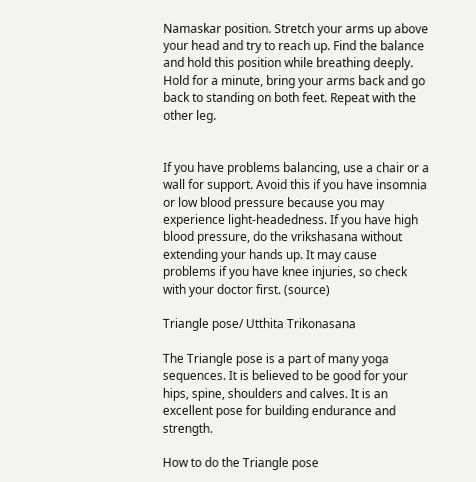Namaskar position. Stretch your arms up above your head and try to reach up. Find the balance and hold this position while breathing deeply.
Hold for a minute, bring your arms back and go back to standing on both feet. Repeat with the other leg.


If you have problems balancing, use a chair or a wall for support. Avoid this if you have insomnia or low blood pressure because you may experience light-headedness. If you have high blood pressure, do the vrikshasana without extending your hands up. It may cause problems if you have knee injuries, so check with your doctor first. (source)

Triangle pose/ Utthita Trikonasana

The Triangle pose is a part of many yoga sequences. It is believed to be good for your hips, spine, shoulders and calves. It is an excellent pose for building endurance and strength.

How to do the Triangle pose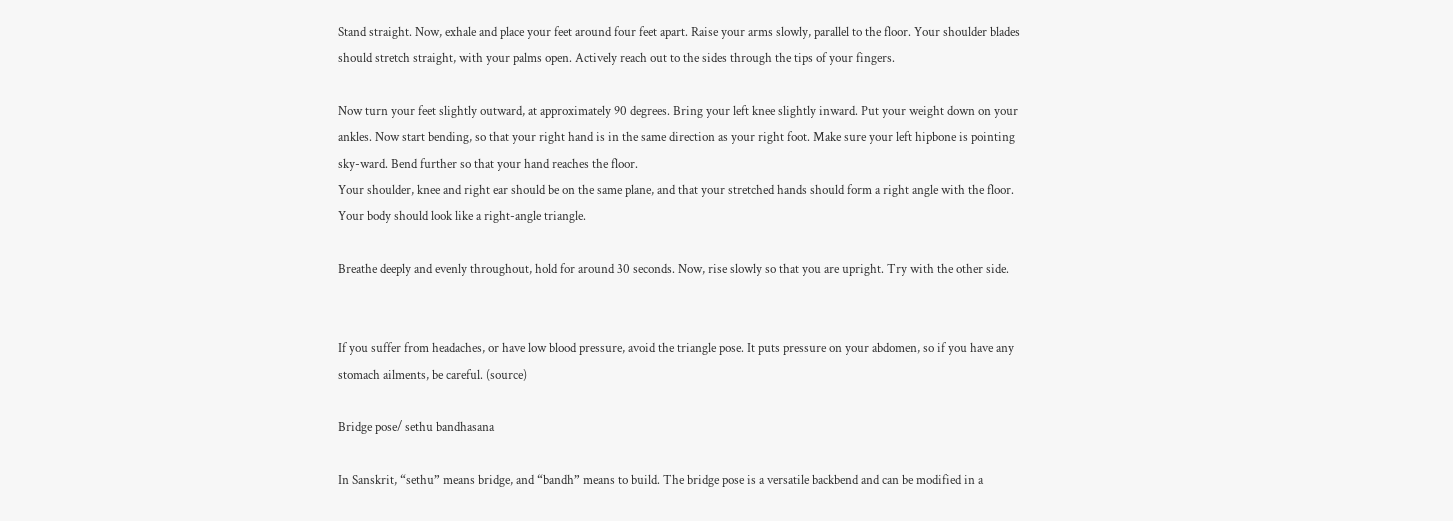Stand straight. Now, exhale and place your feet around four feet apart. Raise your arms slowly, parallel to the floor. Your shoulder blades should stretch straight, with your palms open. Actively reach out to the sides through the tips of your fingers.

Now turn your feet slightly outward, at approximately 90 degrees. Bring your left knee slightly inward. Put your weight down on your ankles. Now start bending, so that your right hand is in the same direction as your right foot. Make sure your left hipbone is pointing sky-ward. Bend further so that your hand reaches the floor.
Your shoulder, knee and right ear should be on the same plane, and that your stretched hands should form a right angle with the floor. Your body should look like a right-angle triangle.

Breathe deeply and evenly throughout, hold for around 30 seconds. Now, rise slowly so that you are upright. Try with the other side.


If you suffer from headaches, or have low blood pressure, avoid the triangle pose. It puts pressure on your abdomen, so if you have any stomach ailments, be careful. (source)

Bridge pose/ sethu bandhasana

In Sanskrit, “sethu” means bridge, and “bandh” means to build. The bridge pose is a versatile backbend and can be modified in a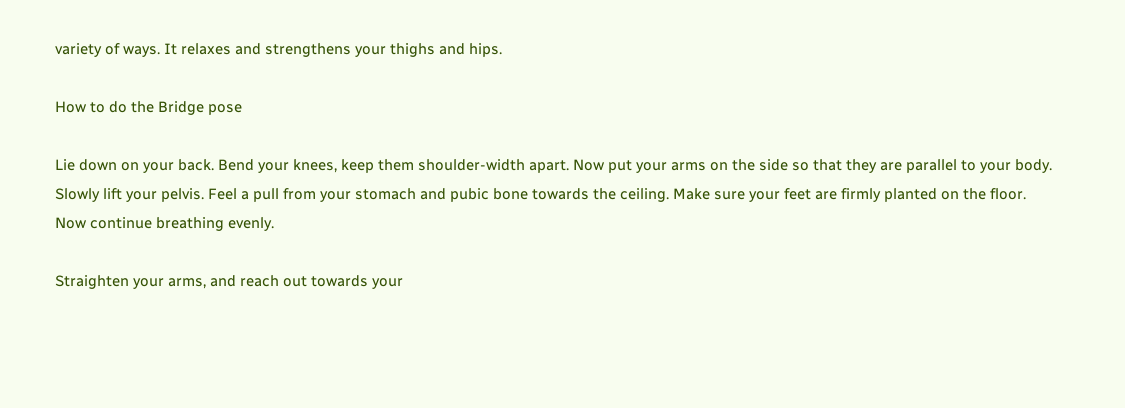variety of ways. It relaxes and strengthens your thighs and hips.

How to do the Bridge pose

Lie down on your back. Bend your knees, keep them shoulder-width apart. Now put your arms on the side so that they are parallel to your body.
Slowly lift your pelvis. Feel a pull from your stomach and pubic bone towards the ceiling. Make sure your feet are firmly planted on the floor. Now continue breathing evenly.

Straighten your arms, and reach out towards your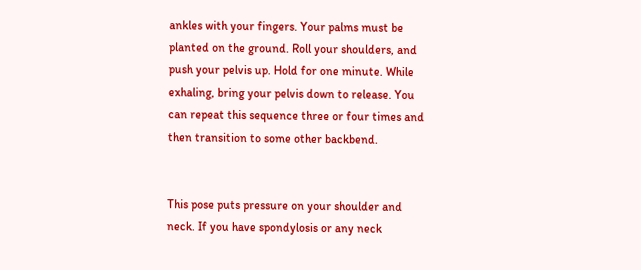ankles with your fingers. Your palms must be planted on the ground. Roll your shoulders, and push your pelvis up. Hold for one minute. While exhaling, bring your pelvis down to release. You can repeat this sequence three or four times and then transition to some other backbend.


This pose puts pressure on your shoulder and neck. If you have spondylosis or any neck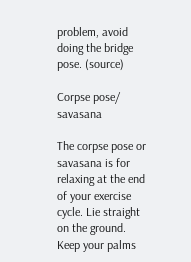problem, avoid doing the bridge pose. (source)

Corpse pose/ savasana

The corpse pose or savasana is for relaxing at the end of your exercise cycle. Lie straight on the ground. Keep your palms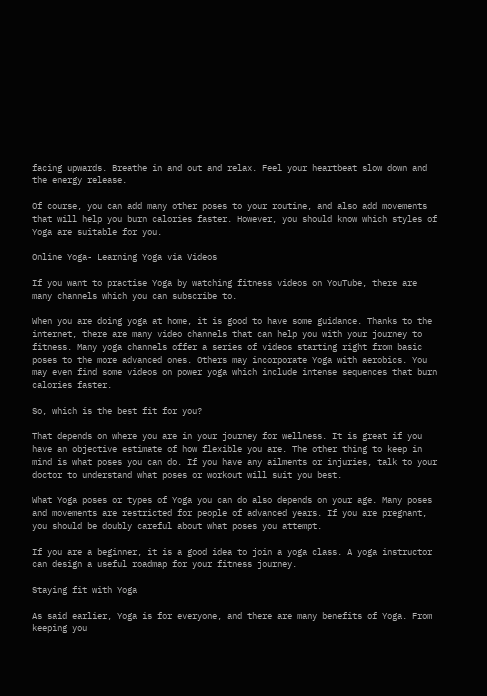facing upwards. Breathe in and out and relax. Feel your heartbeat slow down and the energy release.

Of course, you can add many other poses to your routine, and also add movements that will help you burn calories faster. However, you should know which styles of Yoga are suitable for you.

Online Yoga- Learning Yoga via Videos

If you want to practise Yoga by watching fitness videos on YouTube, there are many channels which you can subscribe to.

When you are doing yoga at home, it is good to have some guidance. Thanks to the internet, there are many video channels that can help you with your journey to fitness. Many yoga channels offer a series of videos starting right from basic poses to the more advanced ones. Others may incorporate Yoga with aerobics. You may even find some videos on power yoga which include intense sequences that burn calories faster.

So, which is the best fit for you?

That depends on where you are in your journey for wellness. It is great if you have an objective estimate of how flexible you are. The other thing to keep in mind is what poses you can do. If you have any ailments or injuries, talk to your doctor to understand what poses or workout will suit you best.

What Yoga poses or types of Yoga you can do also depends on your age. Many poses and movements are restricted for people of advanced years. If you are pregnant, you should be doubly careful about what poses you attempt.

If you are a beginner, it is a good idea to join a yoga class. A yoga instructor can design a useful roadmap for your fitness journey.

Staying fit with Yoga

As said earlier, Yoga is for everyone, and there are many benefits of Yoga. From keeping you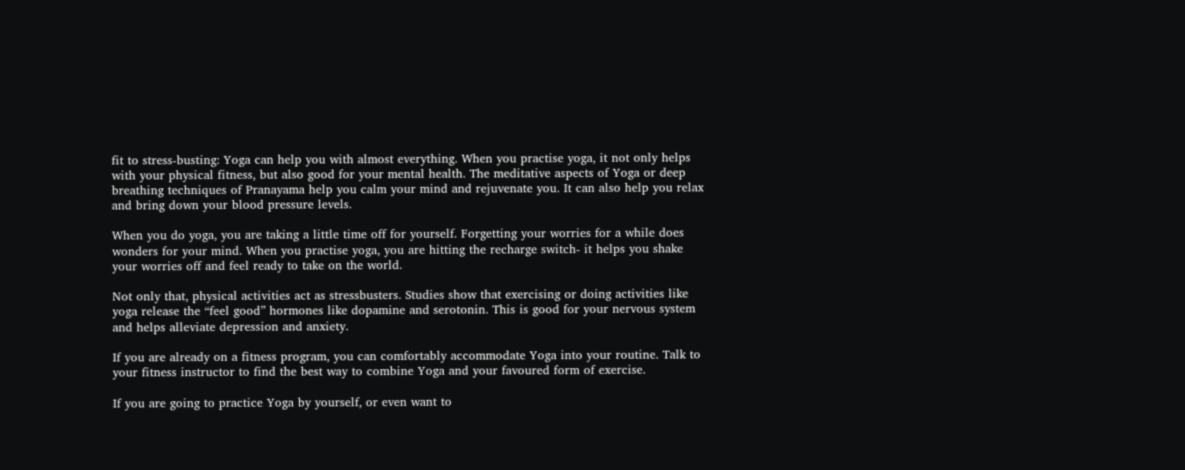fit to stress-busting: Yoga can help you with almost everything. When you practise yoga, it not only helps with your physical fitness, but also good for your mental health. The meditative aspects of Yoga or deep breathing techniques of Pranayama help you calm your mind and rejuvenate you. It can also help you relax and bring down your blood pressure levels.

When you do yoga, you are taking a little time off for yourself. Forgetting your worries for a while does wonders for your mind. When you practise yoga, you are hitting the recharge switch- it helps you shake your worries off and feel ready to take on the world.

Not only that, physical activities act as stressbusters. Studies show that exercising or doing activities like yoga release the “feel good” hormones like dopamine and serotonin. This is good for your nervous system and helps alleviate depression and anxiety.

If you are already on a fitness program, you can comfortably accommodate Yoga into your routine. Talk to your fitness instructor to find the best way to combine Yoga and your favoured form of exercise.

If you are going to practice Yoga by yourself, or even want to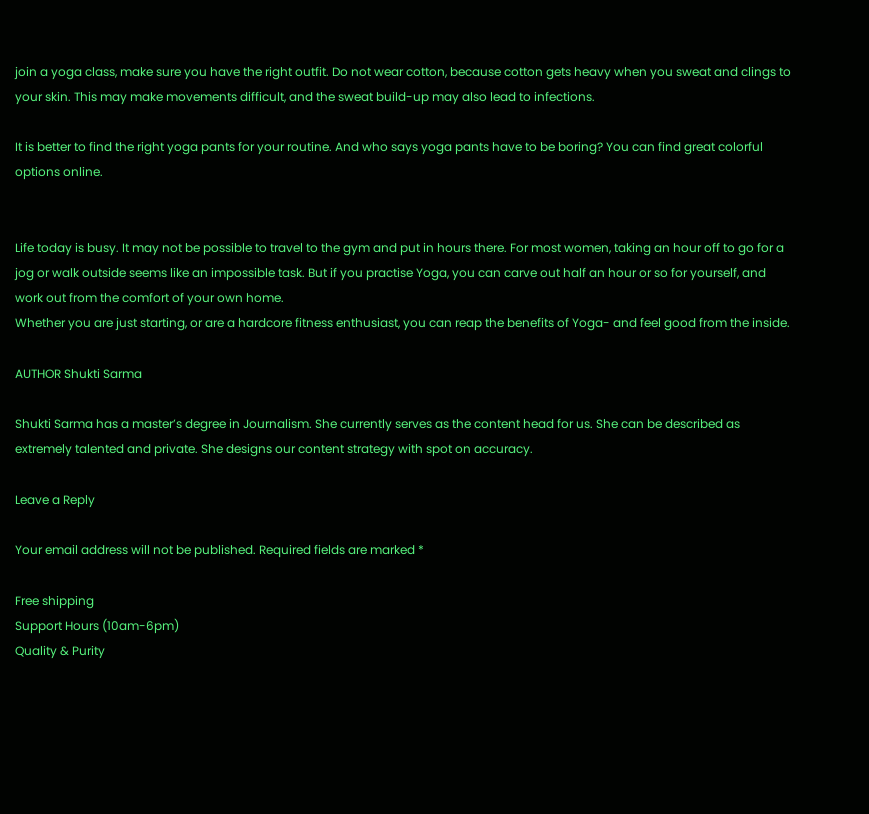join a yoga class, make sure you have the right outfit. Do not wear cotton, because cotton gets heavy when you sweat and clings to your skin. This may make movements difficult, and the sweat build-up may also lead to infections.

It is better to find the right yoga pants for your routine. And who says yoga pants have to be boring? You can find great colorful options online.


Life today is busy. It may not be possible to travel to the gym and put in hours there. For most women, taking an hour off to go for a jog or walk outside seems like an impossible task. But if you practise Yoga, you can carve out half an hour or so for yourself, and work out from the comfort of your own home.
Whether you are just starting, or are a hardcore fitness enthusiast, you can reap the benefits of Yoga- and feel good from the inside.

AUTHOR Shukti Sarma

Shukti Sarma has a master’s degree in Journalism. She currently serves as the content head for us. She can be described as extremely talented and private. She designs our content strategy with spot on accuracy.

Leave a Reply

Your email address will not be published. Required fields are marked *

Free shipping
Support Hours (10am-6pm)
Quality & Purity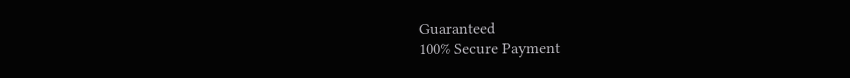Guaranteed
100% Secure Payment